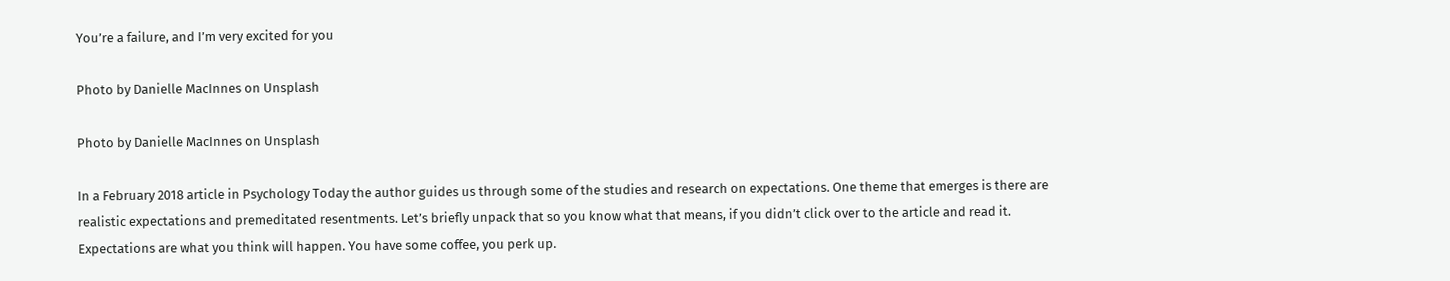You’re a failure, and I’m very excited for you

Photo by Danielle MacInnes on Unsplash

Photo by Danielle MacInnes on Unsplash

In a February 2018 article in Psychology Today the author guides us through some of the studies and research on expectations. One theme that emerges is there are realistic expectations and premeditated resentments. Let’s briefly unpack that so you know what that means, if you didn’t click over to the article and read it. Expectations are what you think will happen. You have some coffee, you perk up.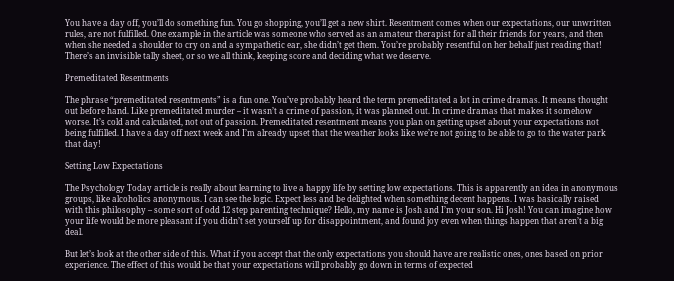You have a day off, you’ll do something fun. You go shopping, you’ll get a new shirt. Resentment comes when our expectations, our unwritten rules, are not fulfilled. One example in the article was someone who served as an amateur therapist for all their friends for years, and then when she needed a shoulder to cry on and a sympathetic ear, she didn’t get them. You’re probably resentful on her behalf just reading that! There’s an invisible tally sheet, or so we all think, keeping score and deciding what we deserve.

Premeditated Resentments

The phrase “premeditated resentments” is a fun one. You’ve probably heard the term premeditated a lot in crime dramas. It means thought out before hand. Like premeditated murder – it wasn’t a crime of passion, it was planned out. In crime dramas that makes it somehow worse. It’s cold and calculated, not out of passion. Premeditated resentment means you plan on getting upset about your expectations not being fulfilled. I have a day off next week and I’m already upset that the weather looks like we’re not going to be able to go to the water park that day!

Setting Low Expectations

The Psychology Today article is really about learning to live a happy life by setting low expectations. This is apparently an idea in anonymous groups, like alcoholics anonymous. I can see the logic. Expect less and be delighted when something decent happens. I was basically raised with this philosophy – some sort of odd 12 step parenting technique? Hello, my name is Josh and I’m your son. Hi Josh! You can imagine how your life would be more pleasant if you didn’t set yourself up for disappointment, and found joy even when things happen that aren’t a big deal.

But let’s look at the other side of this. What if you accept that the only expectations you should have are realistic ones, ones based on prior experience. The effect of this would be that your expectations will probably go down in terms of expected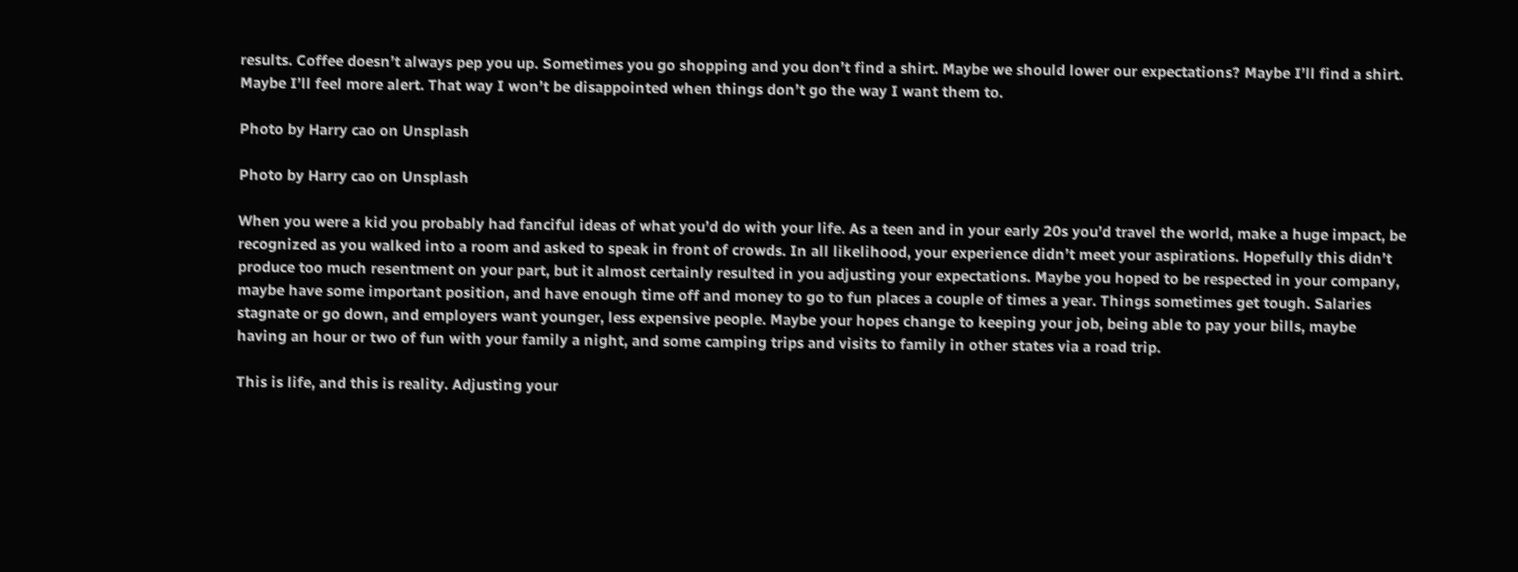results. Coffee doesn’t always pep you up. Sometimes you go shopping and you don’t find a shirt. Maybe we should lower our expectations? Maybe I’ll find a shirt. Maybe I’ll feel more alert. That way I won’t be disappointed when things don’t go the way I want them to.

Photo by Harry cao on Unsplash

Photo by Harry cao on Unsplash

When you were a kid you probably had fanciful ideas of what you’d do with your life. As a teen and in your early 20s you’d travel the world, make a huge impact, be recognized as you walked into a room and asked to speak in front of crowds. In all likelihood, your experience didn’t meet your aspirations. Hopefully this didn’t produce too much resentment on your part, but it almost certainly resulted in you adjusting your expectations. Maybe you hoped to be respected in your company, maybe have some important position, and have enough time off and money to go to fun places a couple of times a year. Things sometimes get tough. Salaries stagnate or go down, and employers want younger, less expensive people. Maybe your hopes change to keeping your job, being able to pay your bills, maybe having an hour or two of fun with your family a night, and some camping trips and visits to family in other states via a road trip.

This is life, and this is reality. Adjusting your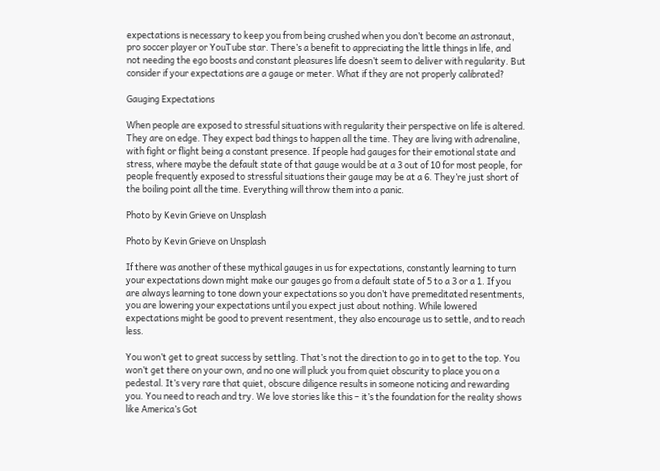expectations is necessary to keep you from being crushed when you don’t become an astronaut, pro soccer player or YouTube star. There’s a benefit to appreciating the little things in life, and not needing the ego boosts and constant pleasures life doesn’t seem to deliver with regularity. But consider if your expectations are a gauge or meter. What if they are not properly calibrated?

Gauging Expectations

When people are exposed to stressful situations with regularity their perspective on life is altered. They are on edge. They expect bad things to happen all the time. They are living with adrenaline, with fight or flight being a constant presence. If people had gauges for their emotional state and stress, where maybe the default state of that gauge would be at a 3 out of 10 for most people, for people frequently exposed to stressful situations their gauge may be at a 6. They’re just short of the boiling point all the time. Everything will throw them into a panic.

Photo by Kevin Grieve on Unsplash

Photo by Kevin Grieve on Unsplash

If there was another of these mythical gauges in us for expectations, constantly learning to turn your expectations down might make our gauges go from a default state of 5 to a 3 or a 1. If you are always learning to tone down your expectations so you don’t have premeditated resentments, you are lowering your expectations until you expect just about nothing. While lowered expectations might be good to prevent resentment, they also encourage us to settle, and to reach less.

You won’t get to great success by settling. That’s not the direction to go in to get to the top. You won’t get there on your own, and no one will pluck you from quiet obscurity to place you on a pedestal. It’s very rare that quiet, obscure diligence results in someone noticing and rewarding you. You need to reach and try. We love stories like this – it’s the foundation for the reality shows like America’s Got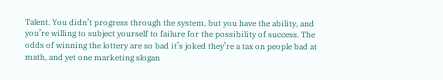Talent. You didn’t progress through the system, but you have the ability, and you’re willing to subject yourself to failure for the possibility of success. The odds of winning the lottery are so bad it’s joked they’re a tax on people bad at math, and yet one marketing slogan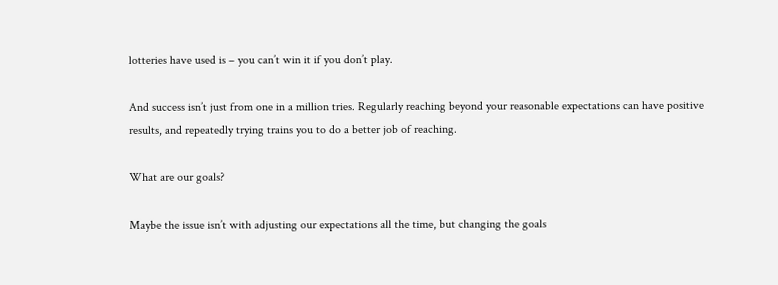lotteries have used is – you can’t win it if you don’t play.

And success isn’t just from one in a million tries. Regularly reaching beyond your reasonable expectations can have positive results, and repeatedly trying trains you to do a better job of reaching.

What are our goals?

Maybe the issue isn’t with adjusting our expectations all the time, but changing the goals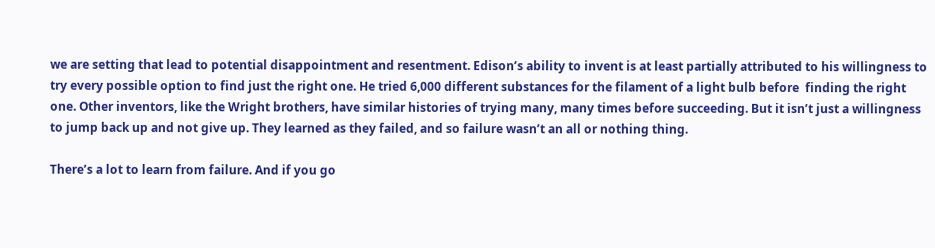we are setting that lead to potential disappointment and resentment. Edison’s ability to invent is at least partially attributed to his willingness to try every possible option to find just the right one. He tried 6,000 different substances for the filament of a light bulb before  finding the right one. Other inventors, like the Wright brothers, have similar histories of trying many, many times before succeeding. But it isn’t just a willingness to jump back up and not give up. They learned as they failed, and so failure wasn’t an all or nothing thing.

There’s a lot to learn from failure. And if you go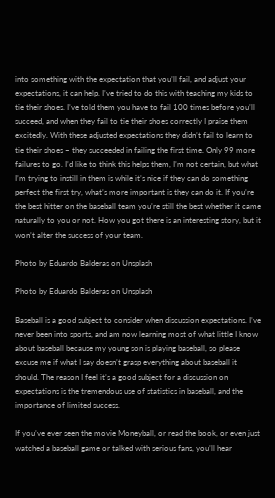into something with the expectation that you’ll fail, and adjust your expectations, it can help. I’ve tried to do this with teaching my kids to tie their shoes. I’ve told them you have to fail 100 times before you’ll succeed, and when they fail to tie their shoes correctly I praise them excitedly. With these adjusted expectations they didn’t fail to learn to tie their shoes – they succeeded in failing the first time. Only 99 more failures to go. I’d like to think this helps them, I’m not certain, but what I’m trying to instill in them is while it’s nice if they can do something perfect the first try, what’s more important is they can do it. If you’re the best hitter on the baseball team you’re still the best whether it came naturally to you or not. How you got there is an interesting story, but it won’t alter the success of your team.

Photo by Eduardo Balderas on Unsplash

Photo by Eduardo Balderas on Unsplash

Baseball is a good subject to consider when discussion expectations. I’ve never been into sports, and am now learning most of what little I know about baseball because my young son is playing baseball, so please excuse me if what I say doesn’t grasp everything about baseball it should. The reason I feel it’s a good subject for a discussion on expectations is the tremendous use of statistics in baseball, and the importance of limited success.

If you’ve ever seen the movie Moneyball, or read the book, or even just watched a baseball game or talked with serious fans, you’ll hear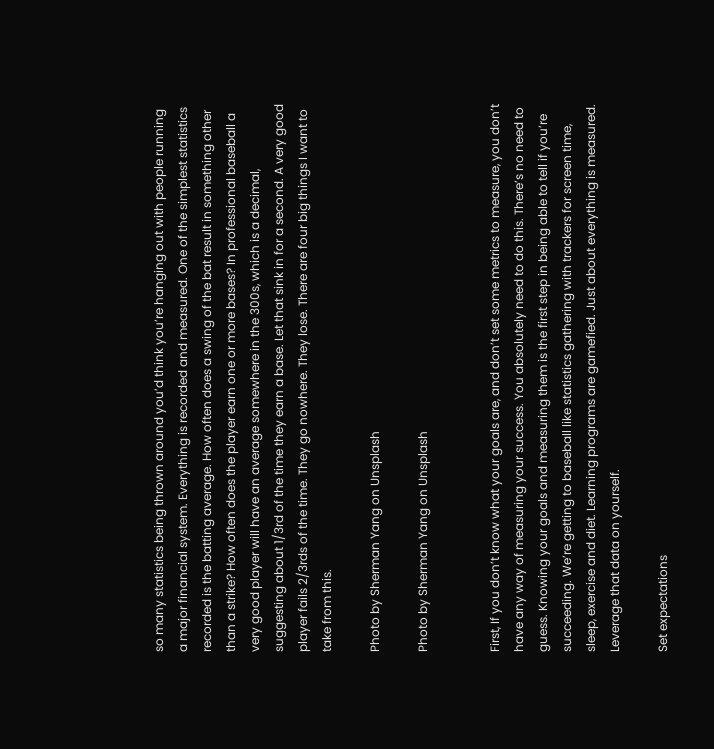so many statistics being thrown around you’d think you’re hanging out with people running a major financial system. Everything is recorded and measured. One of the simplest statistics recorded is the batting average. How often does a swing of the bat result in something other than a strike? How often does the player earn one or more bases? In professional baseball a very good player will have an average somewhere in the 300s, which is a decimal, suggesting about 1/3rd of the time they earn a base. Let that sink in for a second. A very good player fails 2/3rds of the time. They go nowhere. They lose. There are four big things I want to take from this.

Photo by Sherman Yang on Unsplash

Photo by Sherman Yang on Unsplash


First, If you don’t know what your goals are, and don’t set some metrics to measure, you don’t have any way of measuring your success. You absolutely need to do this. There’s no need to guess. Knowing your goals and measuring them is the first step in being able to tell if you’re succeeding. We’re getting to baseball like statistics gathering with trackers for screen time, sleep, exercise and diet. Learning programs are gamefied. Just about everything is measured. Leverage that data on yourself.

Set expectations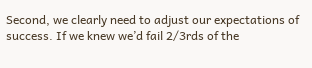Second, we clearly need to adjust our expectations of success. If we knew we’d fail 2/3rds of the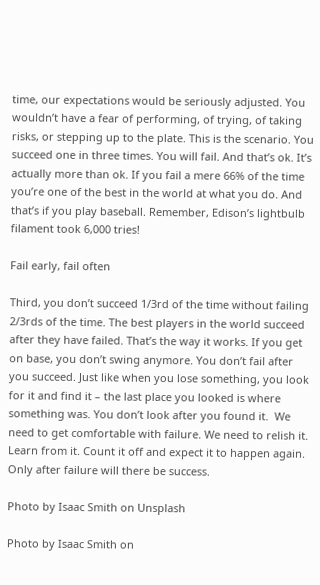time, our expectations would be seriously adjusted. You wouldn’t have a fear of performing, of trying, of taking risks, or stepping up to the plate. This is the scenario. You succeed one in three times. You will fail. And that’s ok. It’s actually more than ok. If you fail a mere 66% of the time you’re one of the best in the world at what you do. And that’s if you play baseball. Remember, Edison’s lightbulb filament took 6,000 tries!

Fail early, fail often

Third, you don’t succeed 1/3rd of the time without failing 2/3rds of the time. The best players in the world succeed after they have failed. That’s the way it works. If you get on base, you don’t swing anymore. You don’t fail after you succeed. Just like when you lose something, you look for it and find it – the last place you looked is where something was. You don’t look after you found it.  We need to get comfortable with failure. We need to relish it. Learn from it. Count it off and expect it to happen again. Only after failure will there be success.

Photo by Isaac Smith on Unsplash

Photo by Isaac Smith on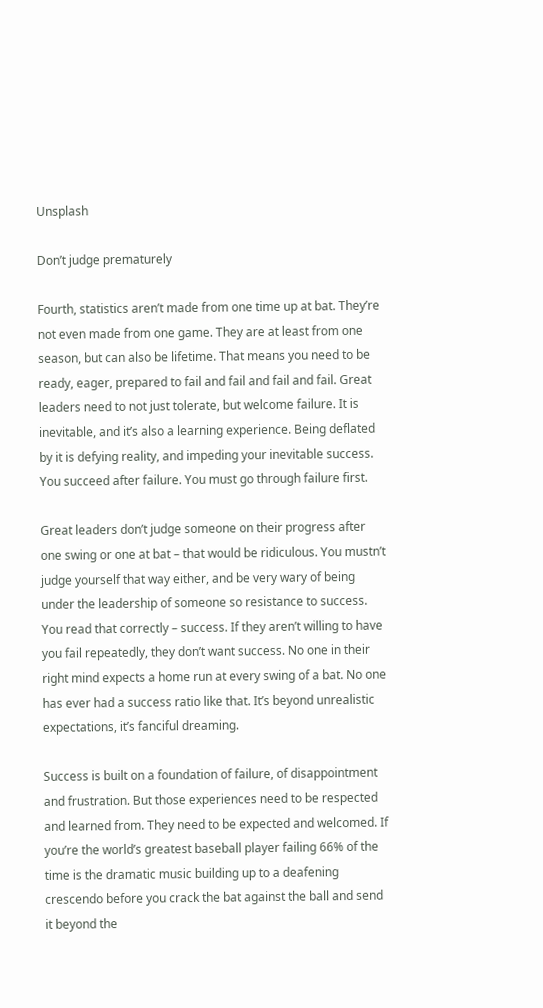Unsplash

Don’t judge prematurely

Fourth, statistics aren’t made from one time up at bat. They’re not even made from one game. They are at least from one season, but can also be lifetime. That means you need to be ready, eager, prepared to fail and fail and fail and fail. Great leaders need to not just tolerate, but welcome failure. It is inevitable, and it’s also a learning experience. Being deflated by it is defying reality, and impeding your inevitable success. You succeed after failure. You must go through failure first.

Great leaders don’t judge someone on their progress after one swing or one at bat – that would be ridiculous. You mustn’t judge yourself that way either, and be very wary of being under the leadership of someone so resistance to success. You read that correctly – success. If they aren’t willing to have you fail repeatedly, they don’t want success. No one in their right mind expects a home run at every swing of a bat. No one has ever had a success ratio like that. It’s beyond unrealistic expectations, it’s fanciful dreaming.

Success is built on a foundation of failure, of disappointment and frustration. But those experiences need to be respected and learned from. They need to be expected and welcomed. If you’re the world’s greatest baseball player failing 66% of the time is the dramatic music building up to a deafening crescendo before you crack the bat against the ball and send it beyond the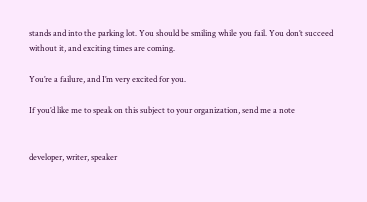stands and into the parking lot. You should be smiling while you fail. You don’t succeed without it, and exciting times are coming.

You’re a failure, and I’m very excited for you.

If you’d like me to speak on this subject to your organization, send me a note


developer, writer, speaker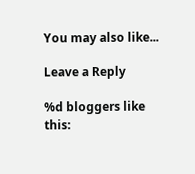You may also like...

Leave a Reply

%d bloggers like this: